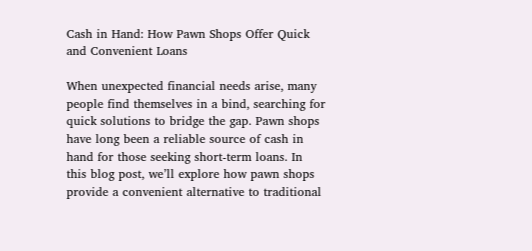Cash in Hand: How Pawn Shops Offer Quick and Convenient Loans

When unexpected financial needs arise, many people find themselves in a bind, searching for quick solutions to bridge the gap. Pawn shops have long been a reliable source of cash in hand for those seeking short-term loans. In this blog post, we’ll explore how pawn shops provide a convenient alternative to traditional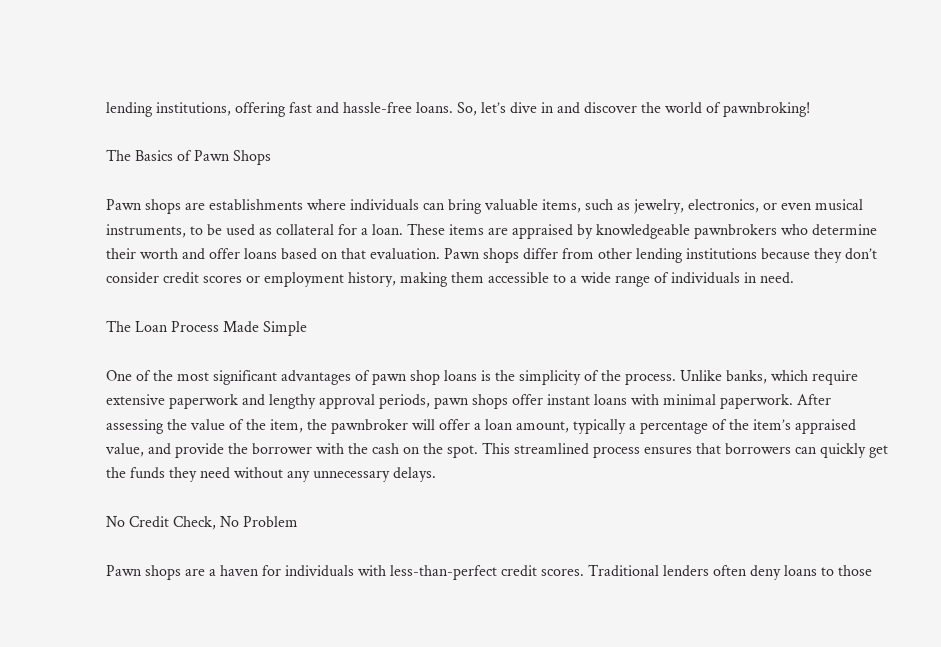lending institutions, offering fast and hassle-free loans. So, let’s dive in and discover the world of pawnbroking!

The Basics of Pawn Shops

Pawn shops are establishments where individuals can bring valuable items, such as jewelry, electronics, or even musical instruments, to be used as collateral for a loan. These items are appraised by knowledgeable pawnbrokers who determine their worth and offer loans based on that evaluation. Pawn shops differ from other lending institutions because they don’t consider credit scores or employment history, making them accessible to a wide range of individuals in need.

The Loan Process Made Simple

One of the most significant advantages of pawn shop loans is the simplicity of the process. Unlike banks, which require extensive paperwork and lengthy approval periods, pawn shops offer instant loans with minimal paperwork. After assessing the value of the item, the pawnbroker will offer a loan amount, typically a percentage of the item’s appraised value, and provide the borrower with the cash on the spot. This streamlined process ensures that borrowers can quickly get the funds they need without any unnecessary delays.

No Credit Check, No Problem

Pawn shops are a haven for individuals with less-than-perfect credit scores. Traditional lenders often deny loans to those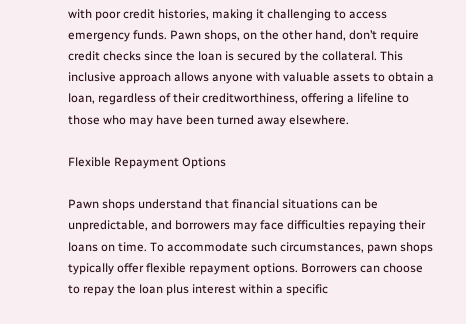with poor credit histories, making it challenging to access emergency funds. Pawn shops, on the other hand, don’t require credit checks since the loan is secured by the collateral. This inclusive approach allows anyone with valuable assets to obtain a loan, regardless of their creditworthiness, offering a lifeline to those who may have been turned away elsewhere.

Flexible Repayment Options

Pawn shops understand that financial situations can be unpredictable, and borrowers may face difficulties repaying their loans on time. To accommodate such circumstances, pawn shops typically offer flexible repayment options. Borrowers can choose to repay the loan plus interest within a specific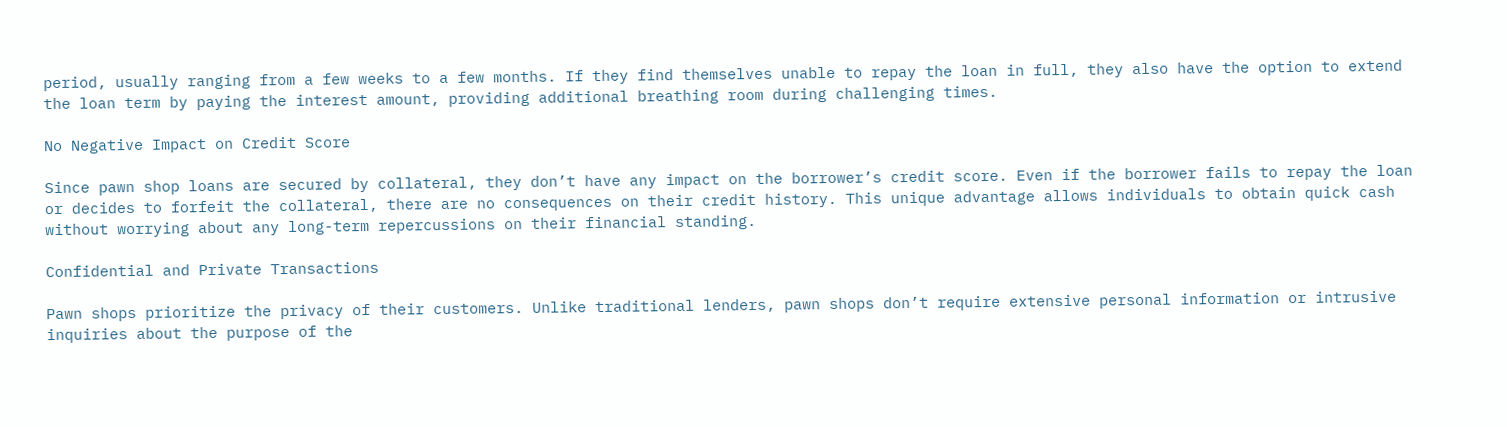period, usually ranging from a few weeks to a few months. If they find themselves unable to repay the loan in full, they also have the option to extend the loan term by paying the interest amount, providing additional breathing room during challenging times.

No Negative Impact on Credit Score

Since pawn shop loans are secured by collateral, they don’t have any impact on the borrower’s credit score. Even if the borrower fails to repay the loan or decides to forfeit the collateral, there are no consequences on their credit history. This unique advantage allows individuals to obtain quick cash without worrying about any long-term repercussions on their financial standing.

Confidential and Private Transactions

Pawn shops prioritize the privacy of their customers. Unlike traditional lenders, pawn shops don’t require extensive personal information or intrusive inquiries about the purpose of the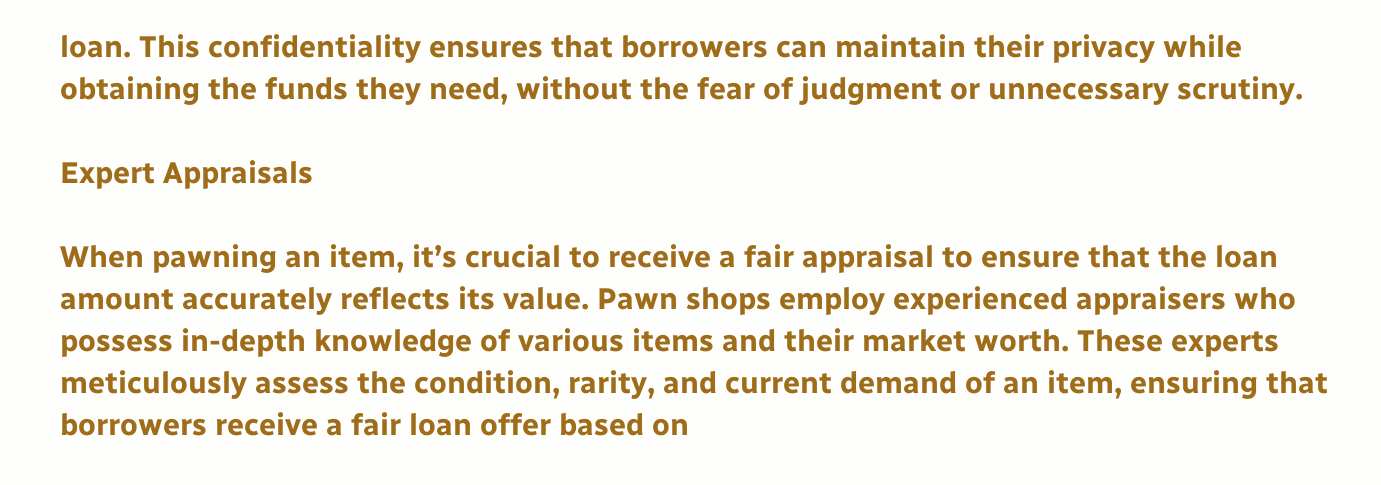loan. This confidentiality ensures that borrowers can maintain their privacy while obtaining the funds they need, without the fear of judgment or unnecessary scrutiny.

Expert Appraisals

When pawning an item, it’s crucial to receive a fair appraisal to ensure that the loan amount accurately reflects its value. Pawn shops employ experienced appraisers who possess in-depth knowledge of various items and their market worth. These experts meticulously assess the condition, rarity, and current demand of an item, ensuring that borrowers receive a fair loan offer based on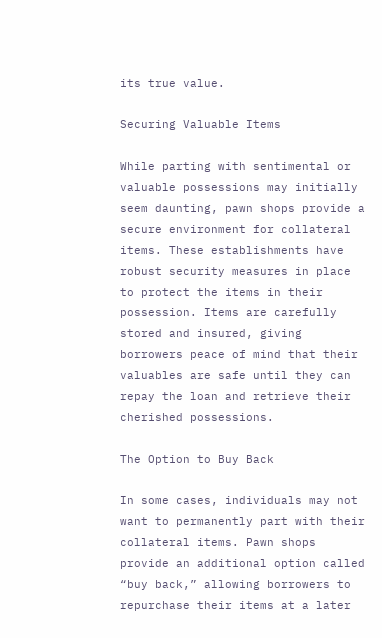its true value.

Securing Valuable Items

While parting with sentimental or valuable possessions may initially seem daunting, pawn shops provide a secure environment for collateral items. These establishments have robust security measures in place to protect the items in their possession. Items are carefully stored and insured, giving borrowers peace of mind that their valuables are safe until they can repay the loan and retrieve their cherished possessions.

The Option to Buy Back

In some cases, individuals may not want to permanently part with their collateral items. Pawn shops provide an additional option called “buy back,” allowing borrowers to repurchase their items at a later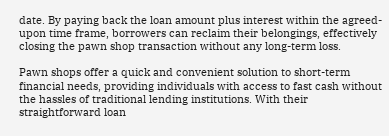date. By paying back the loan amount plus interest within the agreed-upon time frame, borrowers can reclaim their belongings, effectively closing the pawn shop transaction without any long-term loss.

Pawn shops offer a quick and convenient solution to short-term financial needs, providing individuals with access to fast cash without the hassles of traditional lending institutions. With their straightforward loan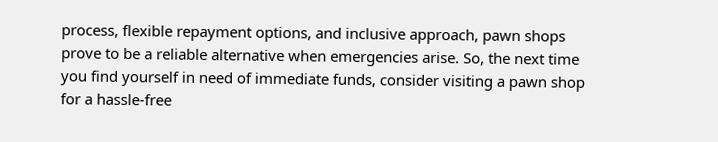process, flexible repayment options, and inclusive approach, pawn shops prove to be a reliable alternative when emergencies arise. So, the next time you find yourself in need of immediate funds, consider visiting a pawn shop for a hassle-free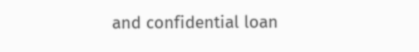and confidential loan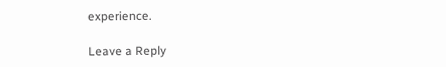experience.

Leave a Reply